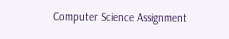Computer Science Assignment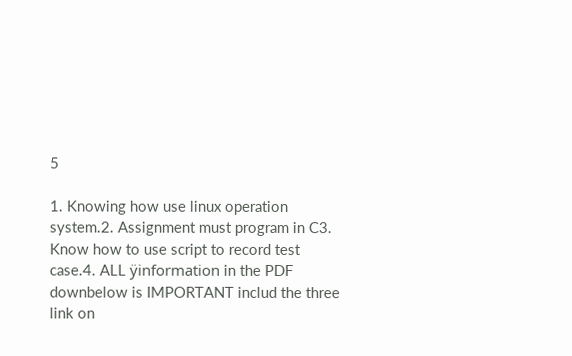5

1. Knowing how use linux operation system.2. Assignment must program in C3. Know how to use script to record test case.4. ALL ÿinformation in the PDF downbelow is IMPORTANT includ the three link on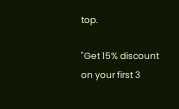top.

"Get 15% discount on your first 3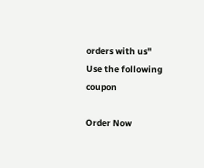orders with us"
Use the following coupon

Order Now